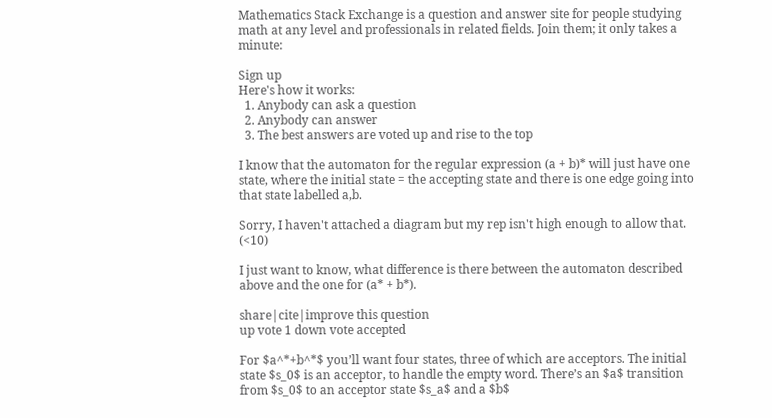Mathematics Stack Exchange is a question and answer site for people studying math at any level and professionals in related fields. Join them; it only takes a minute:

Sign up
Here's how it works:
  1. Anybody can ask a question
  2. Anybody can answer
  3. The best answers are voted up and rise to the top

I know that the automaton for the regular expression (a + b)* will just have one state, where the initial state = the accepting state and there is one edge going into that state labelled a,b.

Sorry, I haven't attached a diagram but my rep isn't high enough to allow that. (<10)

I just want to know, what difference is there between the automaton described above and the one for (a* + b*).

share|cite|improve this question
up vote 1 down vote accepted

For $a^*+b^*$ you’ll want four states, three of which are acceptors. The initial state $s_0$ is an acceptor, to handle the empty word. There’s an $a$ transition from $s_0$ to an acceptor state $s_a$ and a $b$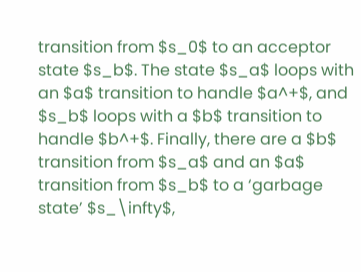transition from $s_0$ to an acceptor state $s_b$. The state $s_a$ loops with an $a$ transition to handle $a^+$, and $s_b$ loops with a $b$ transition to handle $b^+$. Finally, there are a $b$ transition from $s_a$ and an $a$ transition from $s_b$ to a ‘garbage state’ $s_\infty$,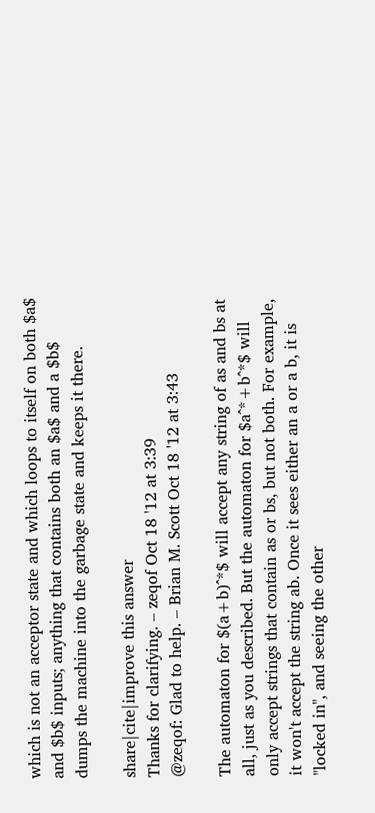which is not an acceptor state and which loops to itself on both $a$ and $b$ inputs; anything that contains both an $a$ and a $b$ dumps the machine into the garbage state and keeps it there.

share|cite|improve this answer
Thanks for clarifying. – zeqof Oct 18 '12 at 3:39
@zeqof: Glad to help. – Brian M. Scott Oct 18 '12 at 3:43

The automaton for $(a+b)^*$ will accept any string of as and bs at all, just as you described. But the automaton for $a^*+b^*$ will only accept strings that contain as or bs, but not both. For example, it won't accept the string ab. Once it sees either an a or a b, it is "locked in", and seeing the other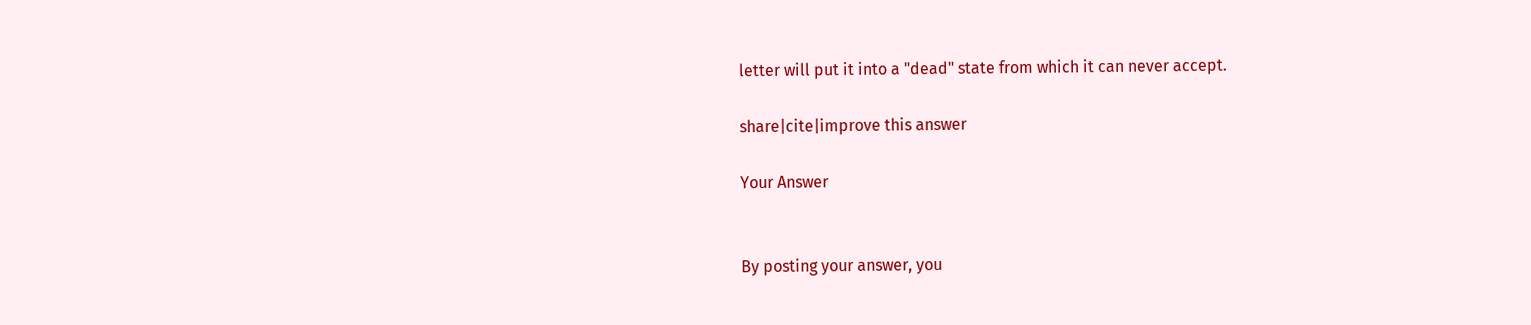letter will put it into a "dead" state from which it can never accept.

share|cite|improve this answer

Your Answer


By posting your answer, you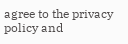agree to the privacy policy and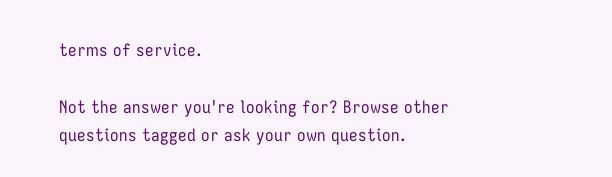terms of service.

Not the answer you're looking for? Browse other questions tagged or ask your own question.